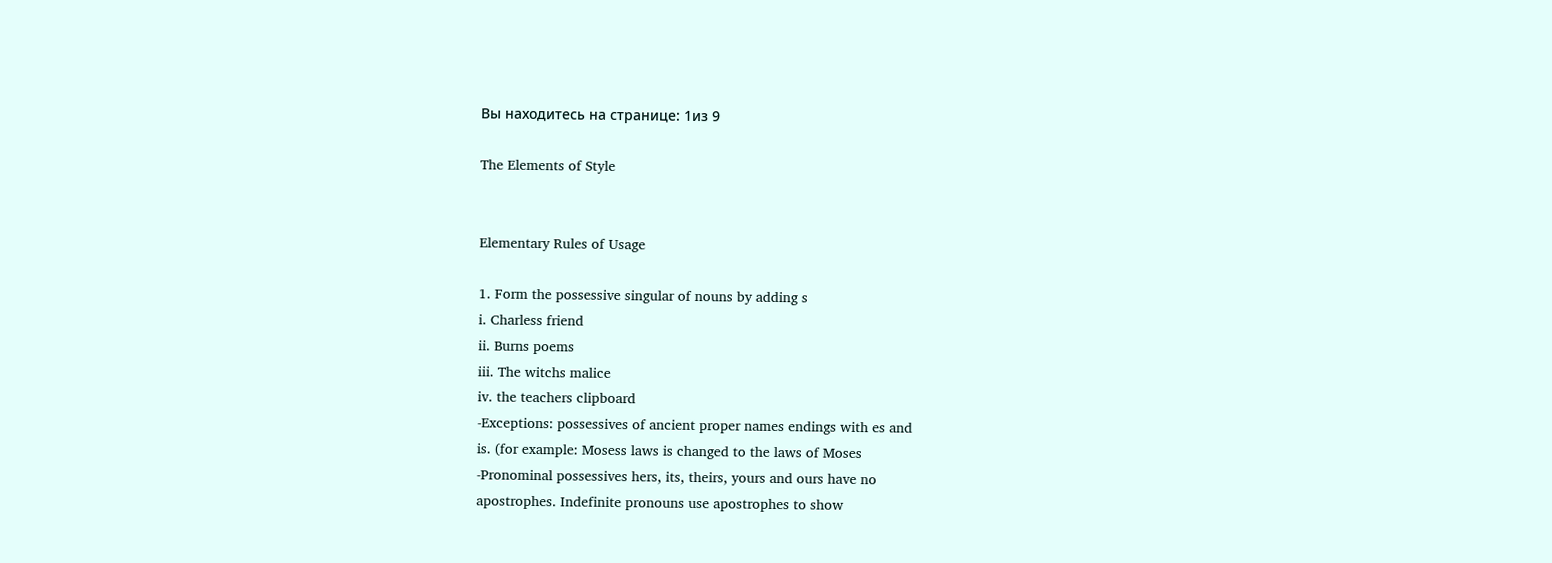Вы находитесь на странице: 1из 9

The Elements of Style


Elementary Rules of Usage

1. Form the possessive singular of nouns by adding s
i. Charless friend
ii. Burns poems
iii. The witchs malice
iv. the teachers clipboard
-Exceptions: possessives of ancient proper names endings with es and
is. (for example: Mosess laws is changed to the laws of Moses
-Pronominal possessives hers, its, theirs, yours and ours have no
apostrophes. Indefinite pronouns use apostrophes to show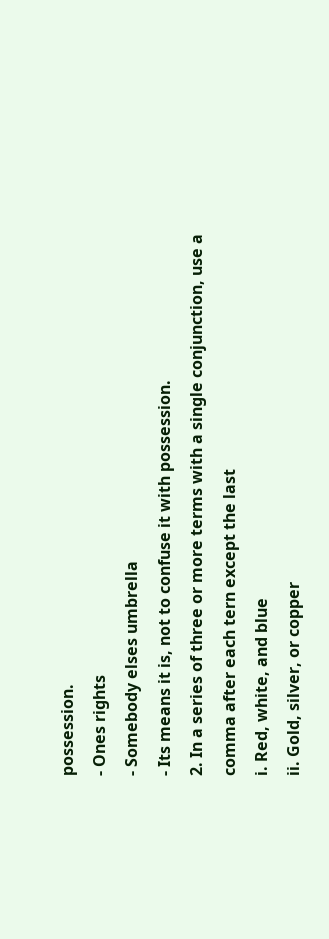possession.
- Ones rights
- Somebody elses umbrella
- Its means it is, not to confuse it with possession.
2. In a series of three or more terms with a single conjunction, use a
comma after each tern except the last
i. Red, white, and blue
ii. Gold, silver, or copper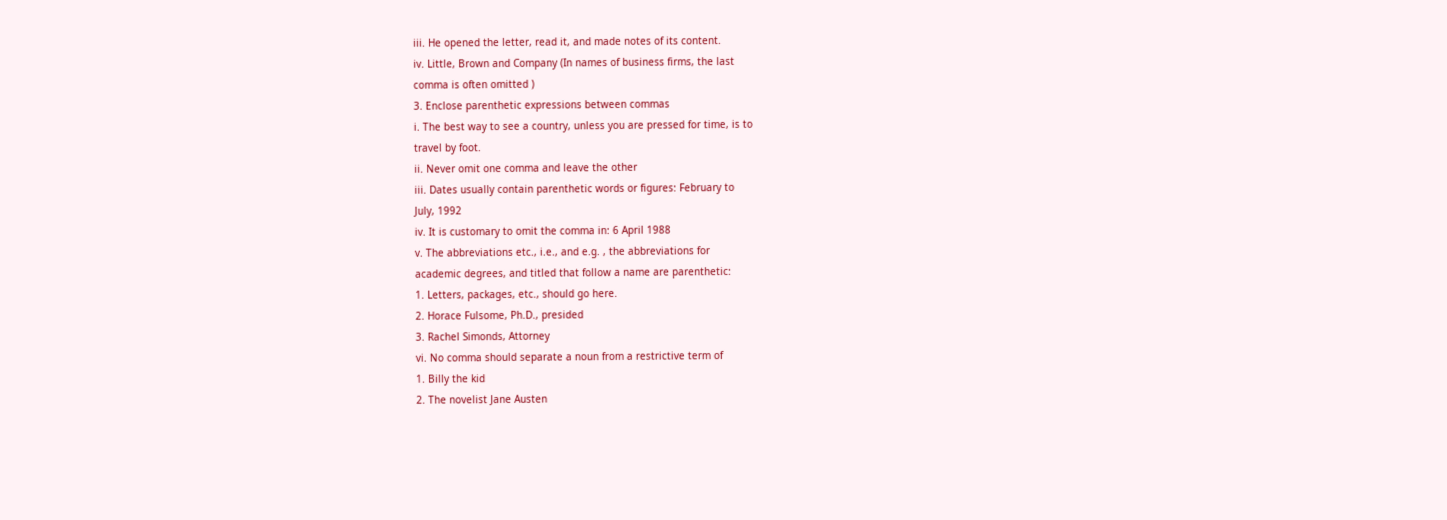iii. He opened the letter, read it, and made notes of its content.
iv. Little, Brown and Company (In names of business firms, the last
comma is often omitted )
3. Enclose parenthetic expressions between commas
i. The best way to see a country, unless you are pressed for time, is to
travel by foot.
ii. Never omit one comma and leave the other
iii. Dates usually contain parenthetic words or figures: February to
July, 1992
iv. It is customary to omit the comma in: 6 April 1988
v. The abbreviations etc., i.e., and e.g. , the abbreviations for
academic degrees, and titled that follow a name are parenthetic:
1. Letters, packages, etc., should go here.
2. Horace Fulsome, Ph.D., presided
3. Rachel Simonds, Attorney
vi. No comma should separate a noun from a restrictive term of
1. Billy the kid
2. The novelist Jane Austen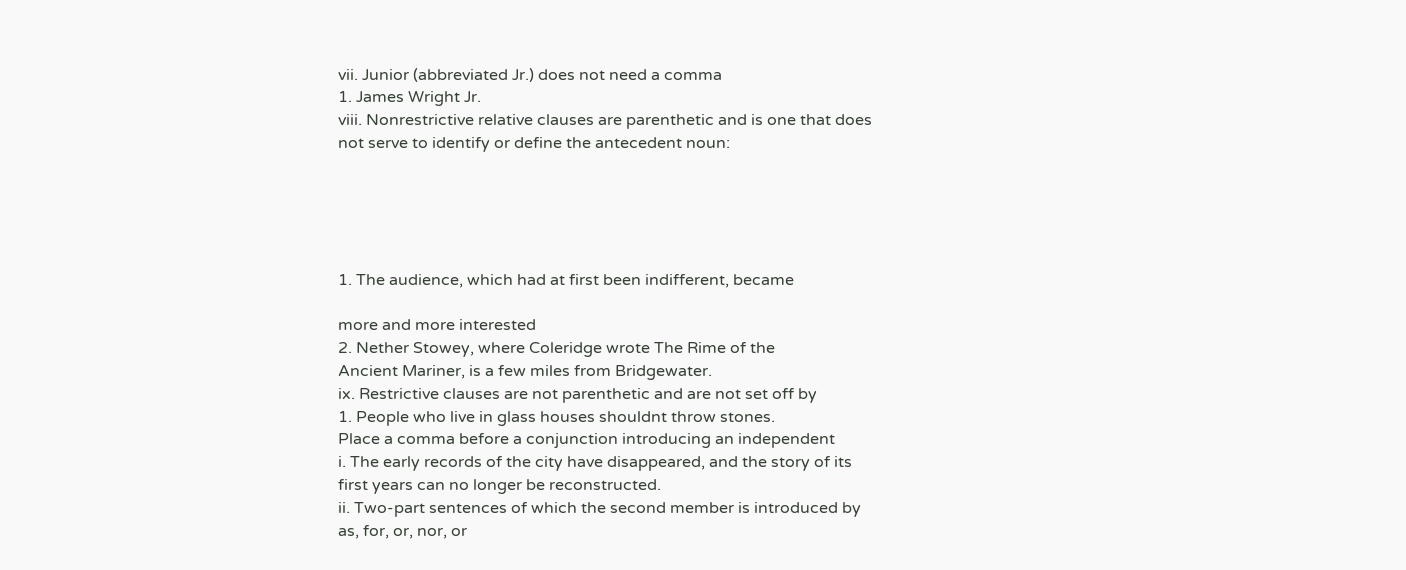vii. Junior (abbreviated Jr.) does not need a comma
1. James Wright Jr.
viii. Nonrestrictive relative clauses are parenthetic and is one that does
not serve to identify or define the antecedent noun:





1. The audience, which had at first been indifferent, became

more and more interested
2. Nether Stowey, where Coleridge wrote The Rime of the
Ancient Mariner, is a few miles from Bridgewater.
ix. Restrictive clauses are not parenthetic and are not set off by
1. People who live in glass houses shouldnt throw stones.
Place a comma before a conjunction introducing an independent
i. The early records of the city have disappeared, and the story of its
first years can no longer be reconstructed.
ii. Two-part sentences of which the second member is introduced by
as, for, or, nor, or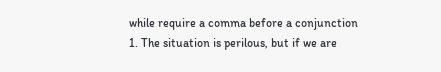while require a comma before a conjunction
1. The situation is perilous, but if we are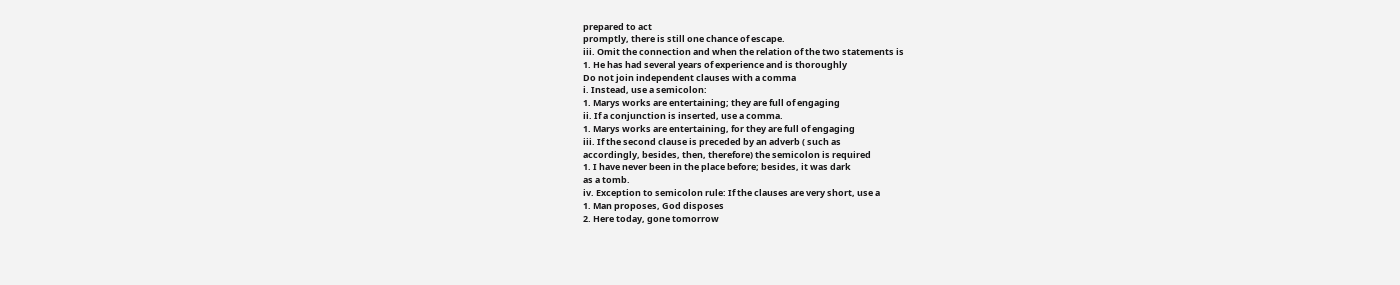prepared to act
promptly, there is still one chance of escape.
iii. Omit the connection and when the relation of the two statements is
1. He has had several years of experience and is thoroughly
Do not join independent clauses with a comma
i. Instead, use a semicolon:
1. Marys works are entertaining; they are full of engaging
ii. If a conjunction is inserted, use a comma.
1. Marys works are entertaining, for they are full of engaging
iii. If the second clause is preceded by an adverb ( such as
accordingly, besides, then, therefore) the semicolon is required
1. I have never been in the place before; besides, it was dark
as a tomb.
iv. Exception to semicolon rule: If the clauses are very short, use a
1. Man proposes, God disposes
2. Here today, gone tomorrow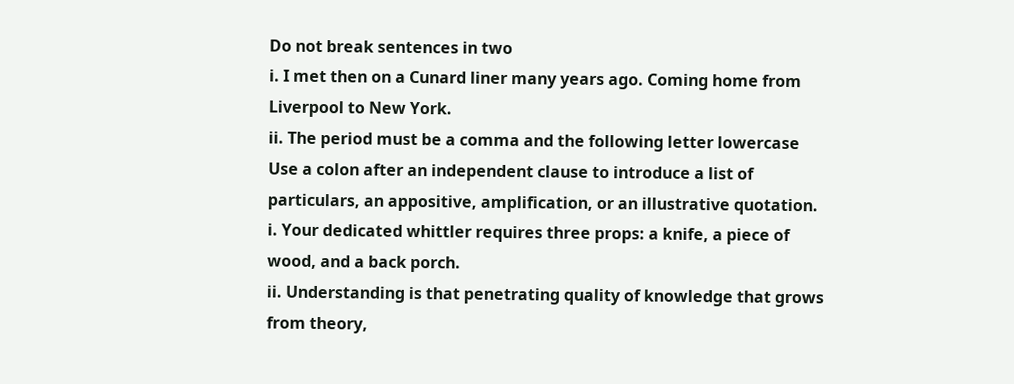Do not break sentences in two
i. I met then on a Cunard liner many years ago. Coming home from
Liverpool to New York.
ii. The period must be a comma and the following letter lowercase
Use a colon after an independent clause to introduce a list of
particulars, an appositive, amplification, or an illustrative quotation.
i. Your dedicated whittler requires three props: a knife, a piece of
wood, and a back porch.
ii. Understanding is that penetrating quality of knowledge that grows
from theory,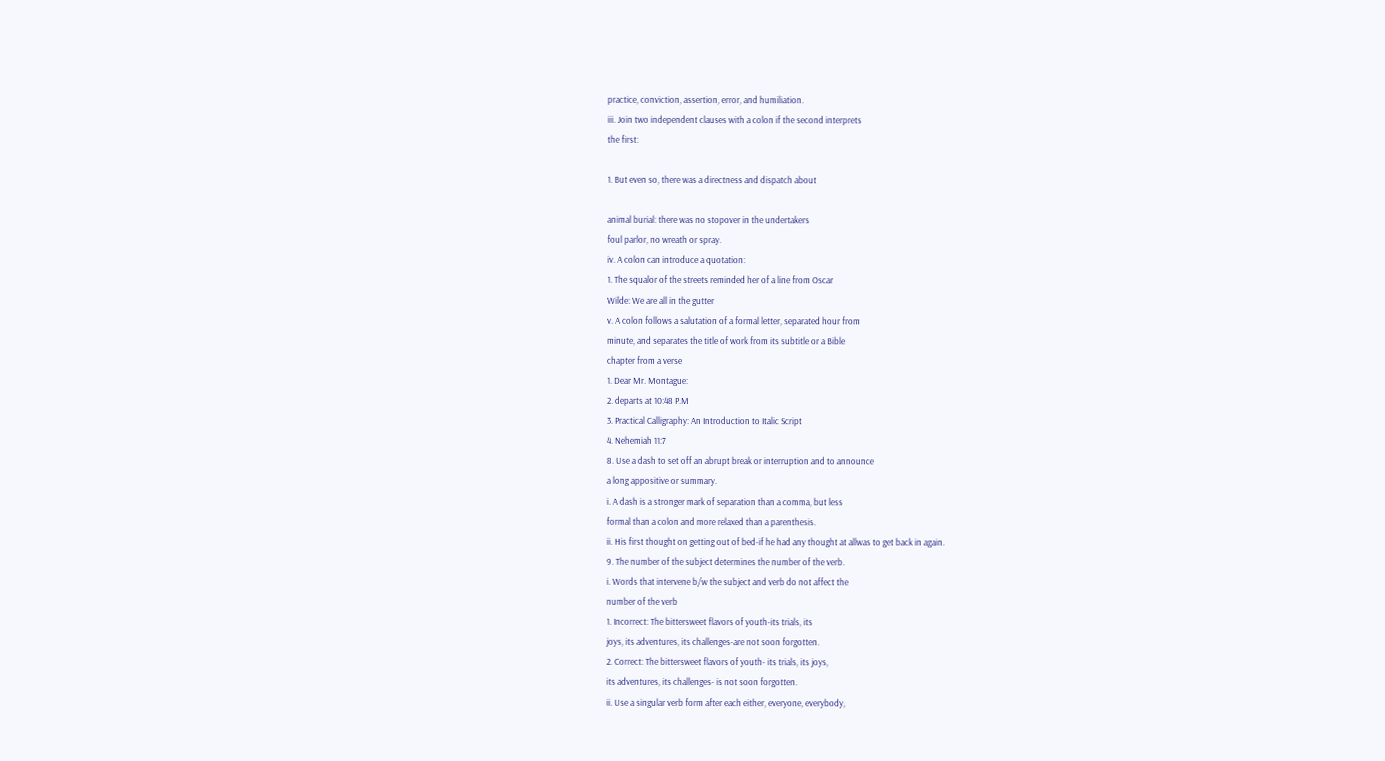practice, conviction, assertion, error, and humiliation.
iii. Join two independent clauses with a colon if the second interprets
the first:

1. But even so, there was a directness and dispatch about

animal burial: there was no stopover in the undertakers
foul parlor, no wreath or spray.
iv. A colon can introduce a quotation:
1. The squalor of the streets reminded her of a line from Oscar
Wilde: We are all in the gutter
v. A colon follows a salutation of a formal letter, separated hour from
minute, and separates the title of work from its subtitle or a Bible
chapter from a verse
1. Dear Mr. Montague:
2. departs at 10:48 P.M
3. Practical Calligraphy: An Introduction to Italic Script
4. Nehemiah 11:7
8. Use a dash to set off an abrupt break or interruption and to announce
a long appositive or summary.
i. A dash is a stronger mark of separation than a comma, but less
formal than a colon and more relaxed than a parenthesis.
ii. His first thought on getting out of bed-if he had any thought at allwas to get back in again.
9. The number of the subject determines the number of the verb.
i. Words that intervene b/w the subject and verb do not affect the
number of the verb
1. Incorrect: The bittersweet flavors of youth-its trials, its
joys, its adventures, its challenges-are not soon forgotten.
2. Correct: The bittersweet flavors of youth- its trials, its joys,
its adventures, its challenges- is not soon forgotten.
ii. Use a singular verb form after each either, everyone, everybody,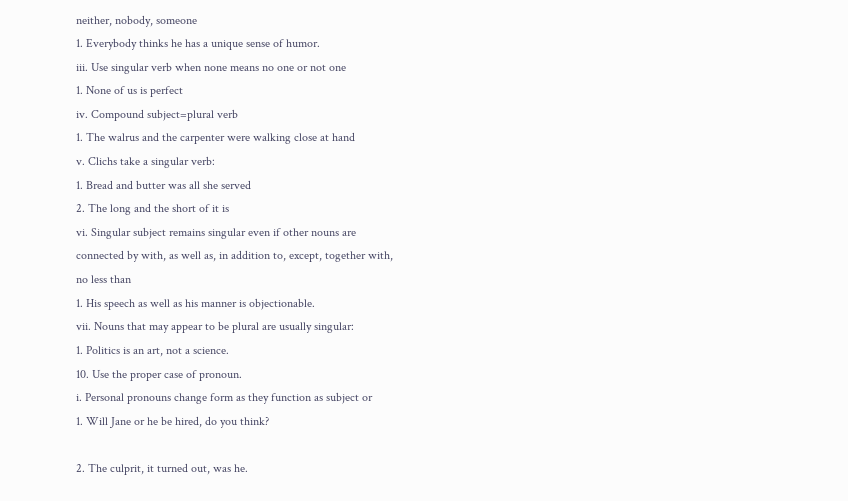neither, nobody, someone
1. Everybody thinks he has a unique sense of humor.
iii. Use singular verb when none means no one or not one
1. None of us is perfect
iv. Compound subject=plural verb
1. The walrus and the carpenter were walking close at hand
v. Clichs take a singular verb:
1. Bread and butter was all she served
2. The long and the short of it is
vi. Singular subject remains singular even if other nouns are
connected by with, as well as, in addition to, except, together with,
no less than
1. His speech as well as his manner is objectionable.
vii. Nouns that may appear to be plural are usually singular:
1. Politics is an art, not a science.
10. Use the proper case of pronoun.
i. Personal pronouns change form as they function as subject or
1. Will Jane or he be hired, do you think?

2. The culprit, it turned out, was he.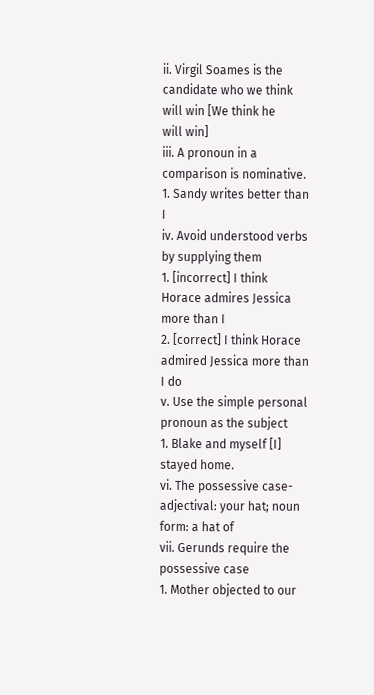ii. Virgil Soames is the candidate who we think will win [We think he
will win]
iii. A pronoun in a comparison is nominative.
1. Sandy writes better than I
iv. Avoid understood verbs by supplying them
1. [incorrect] I think Horace admires Jessica more than I
2. [correct] I think Horace admired Jessica more than I do
v. Use the simple personal pronoun as the subject
1. Blake and myself [I] stayed home.
vi. The possessive case- adjectival: your hat; noun form: a hat of
vii. Gerunds require the possessive case
1. Mother objected to our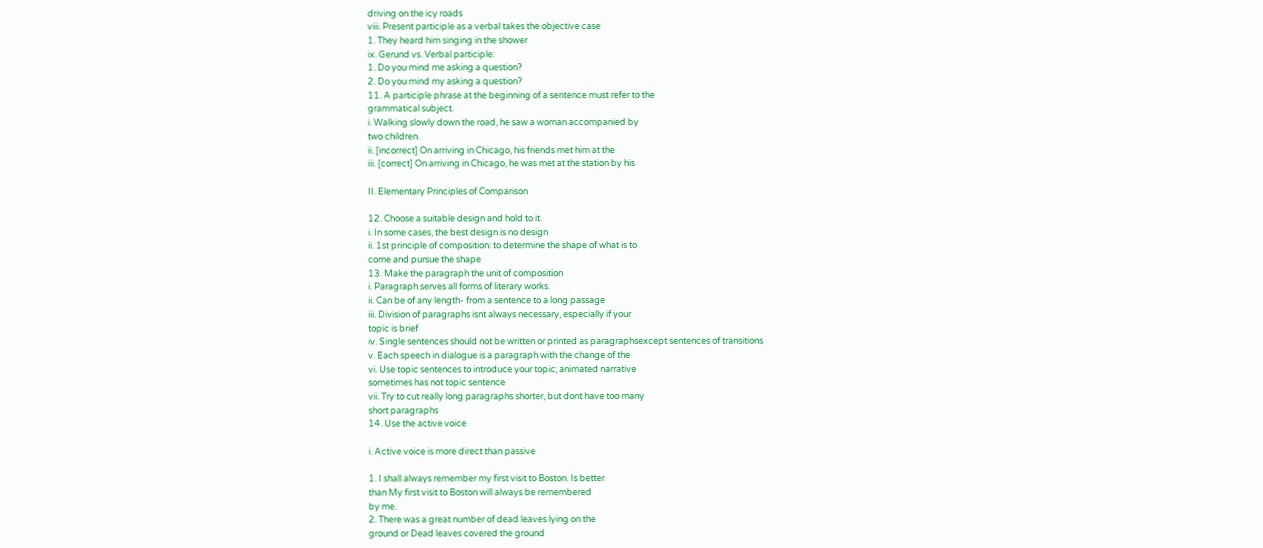driving on the icy roads
viii. Present participle as a verbal takes the objective case
1. They heard him singing in the shower
ix. Gerund vs. Verbal participle:
1. Do you mind me asking a question?
2. Do you mind my asking a question?
11. A participle phrase at the beginning of a sentence must refer to the
grammatical subject.
i. Walking slowly down the road, he saw a woman accompanied by
two children.
ii. [incorrect] On arriving in Chicago, his friends met him at the
iii. [correct] On arriving in Chicago, he was met at the station by his

II. Elementary Principles of Comparison

12. Choose a suitable design and hold to it.
i. In some cases, the best design is no design
ii. 1st principle of composition: to determine the shape of what is to
come and pursue the shape
13. Make the paragraph the unit of composition
i. Paragraph serves all forms of literary works.
ii. Can be of any length- from a sentence to a long passage
iii. Division of paragraphs isnt always necessary, especially if your
topic is brief
iv. Single sentences should not be written or printed as paragraphsexcept sentences of transitions
v. Each speech in dialogue is a paragraph with the change of the
vi. Use topic sentences to introduce your topic; animated narrative
sometimes has not topic sentence
vii. Try to cut really long paragraphs shorter, but dont have too many
short paragraphs
14. Use the active voice

i. Active voice is more direct than passive

1. I shall always remember my first visit to Boston. Is better
than My first visit to Boston will always be remembered
by me.
2. There was a great number of dead leaves lying on the
ground or Dead leaves covered the ground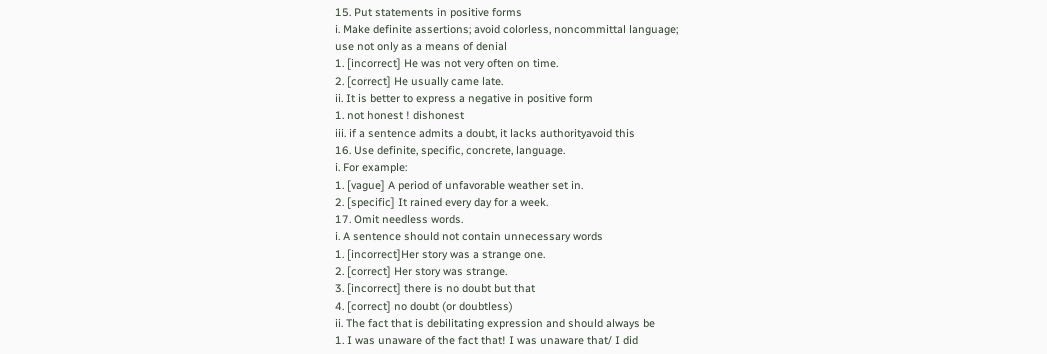15. Put statements in positive forms
i. Make definite assertions; avoid colorless, noncommittal language;
use not only as a means of denial
1. [incorrect] He was not very often on time.
2. [correct] He usually came late.
ii. It is better to express a negative in positive form
1. not honest ! dishonest
iii. if a sentence admits a doubt, it lacks authorityavoid this
16. Use definite, specific, concrete, language.
i. For example:
1. [vague] A period of unfavorable weather set in.
2. [specific] It rained every day for a week.
17. Omit needless words.
i. A sentence should not contain unnecessary words
1. [incorrect]Her story was a strange one.
2. [correct] Her story was strange.
3. [incorrect] there is no doubt but that
4. [correct] no doubt (or doubtless)
ii. The fact that is debilitating expression and should always be
1. I was unaware of the fact that! I was unaware that/ I did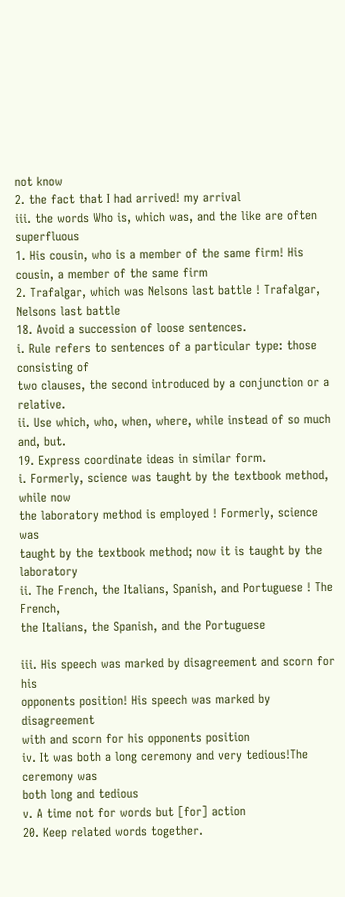not know
2. the fact that I had arrived! my arrival
iii. the words Who is, which was, and the like are often superfluous
1. His cousin, who is a member of the same firm! His
cousin, a member of the same firm
2. Trafalgar, which was Nelsons last battle ! Trafalgar,
Nelsons last battle
18. Avoid a succession of loose sentences.
i. Rule refers to sentences of a particular type: those consisting of
two clauses, the second introduced by a conjunction or a relative.
ii. Use which, who, when, where, while instead of so much and, but.
19. Express coordinate ideas in similar form.
i. Formerly, science was taught by the textbook method, while now
the laboratory method is employed ! Formerly, science was
taught by the textbook method; now it is taught by the laboratory
ii. The French, the Italians, Spanish, and Portuguese ! The French,
the Italians, the Spanish, and the Portuguese

iii. His speech was marked by disagreement and scorn for his
opponents position! His speech was marked by disagreement
with and scorn for his opponents position
iv. It was both a long ceremony and very tedious!The ceremony was
both long and tedious
v. A time not for words but [for] action
20. Keep related words together.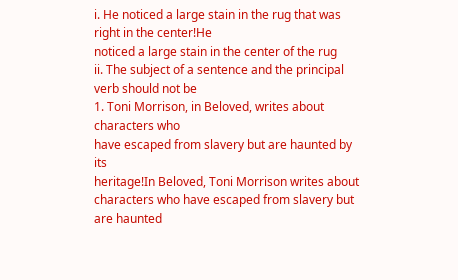i. He noticed a large stain in the rug that was right in the center!He
noticed a large stain in the center of the rug
ii. The subject of a sentence and the principal verb should not be
1. Toni Morrison, in Beloved, writes about characters who
have escaped from slavery but are haunted by its
heritage!In Beloved, Toni Morrison writes about
characters who have escaped from slavery but are haunted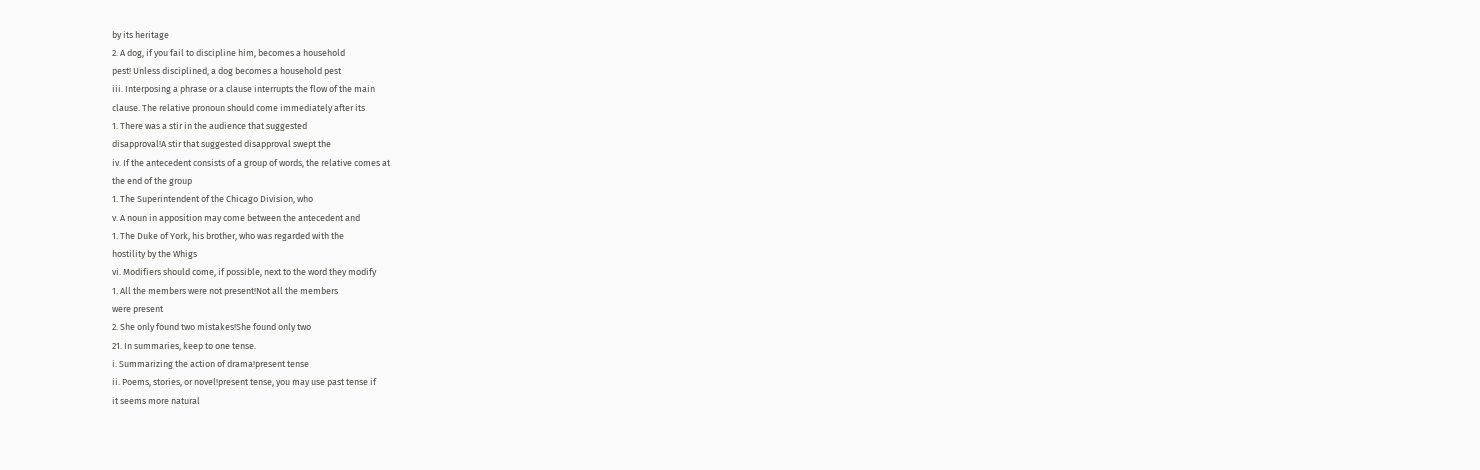by its heritage
2. A dog, if you fail to discipline him, becomes a household
pest! Unless disciplined, a dog becomes a household pest
iii. Interposing a phrase or a clause interrupts the flow of the main
clause. The relative pronoun should come immediately after its
1. There was a stir in the audience that suggested
disapproval!A stir that suggested disapproval swept the
iv. If the antecedent consists of a group of words, the relative comes at
the end of the group
1. The Superintendent of the Chicago Division, who
v. A noun in apposition may come between the antecedent and
1. The Duke of York, his brother, who was regarded with the
hostility by the Whigs
vi. Modifiers should come, if possible, next to the word they modify
1. All the members were not present!Not all the members
were present
2. She only found two mistakes!She found only two
21. In summaries, keep to one tense.
i. Summarizing the action of drama!present tense
ii. Poems, stories, or novel!present tense, you may use past tense if
it seems more natural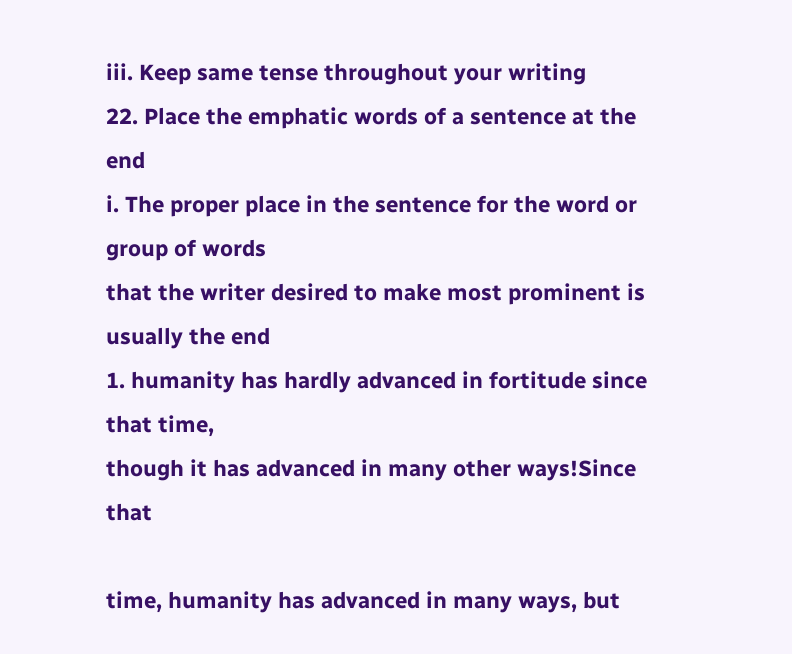iii. Keep same tense throughout your writing
22. Place the emphatic words of a sentence at the end
i. The proper place in the sentence for the word or group of words
that the writer desired to make most prominent is usually the end
1. humanity has hardly advanced in fortitude since that time,
though it has advanced in many other ways!Since that

time, humanity has advanced in many ways, but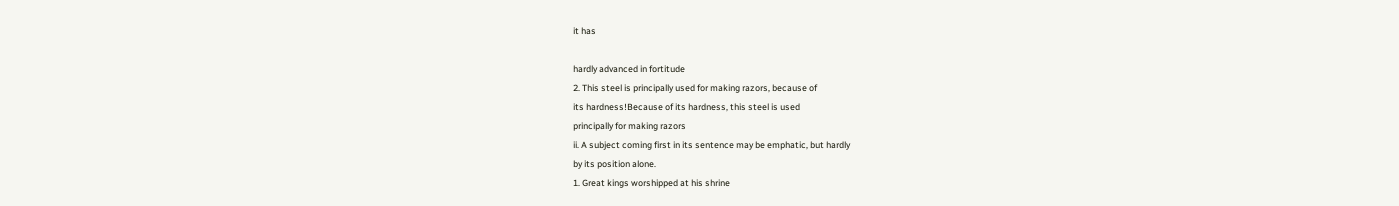it has

hardly advanced in fortitude
2. This steel is principally used for making razors, because of
its hardness!Because of its hardness, this steel is used
principally for making razors
ii. A subject coming first in its sentence may be emphatic, but hardly
by its position alone.
1. Great kings worshipped at his shrine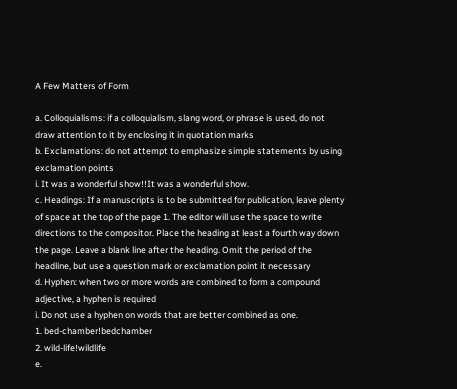A Few Matters of Form

a. Colloquialisms: if a colloquialism, slang word, or phrase is used, do not
draw attention to it by enclosing it in quotation marks
b. Exclamations: do not attempt to emphasize simple statements by using
exclamation points
i. It was a wonderful show!!It was a wonderful show.
c. Headings: If a manuscripts is to be submitted for publication, leave plenty
of space at the top of the page 1. The editor will use the space to write
directions to the compositor. Place the heading at least a fourth way down
the page. Leave a blank line after the heading. Omit the period of the
headline, but use a question mark or exclamation point it necessary
d. Hyphen: when two or more words are combined to form a compound
adjective, a hyphen is required
i. Do not use a hyphen on words that are better combined as one.
1. bed-chamber!bedchamber
2. wild-life!wildlife
e.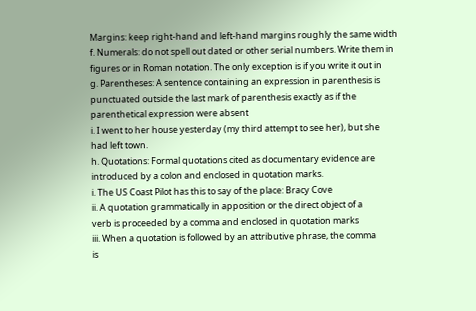Margins: keep right-hand and left-hand margins roughly the same width
f. Numerals: do not spell out dated or other serial numbers. Write them in
figures or in Roman notation. The only exception is if you write it out in
g. Parentheses: A sentence containing an expression in parenthesis is
punctuated outside the last mark of parenthesis exactly as if the
parenthetical expression were absent
i. I went to her house yesterday (my third attempt to see her), but she
had left town.
h. Quotations: Formal quotations cited as documentary evidence are
introduced by a colon and enclosed in quotation marks.
i. The US Coast Pilot has this to say of the place: Bracy Cove
ii. A quotation grammatically in apposition or the direct object of a
verb is proceeded by a comma and enclosed in quotation marks
iii. When a quotation is followed by an attributive phrase, the comma
is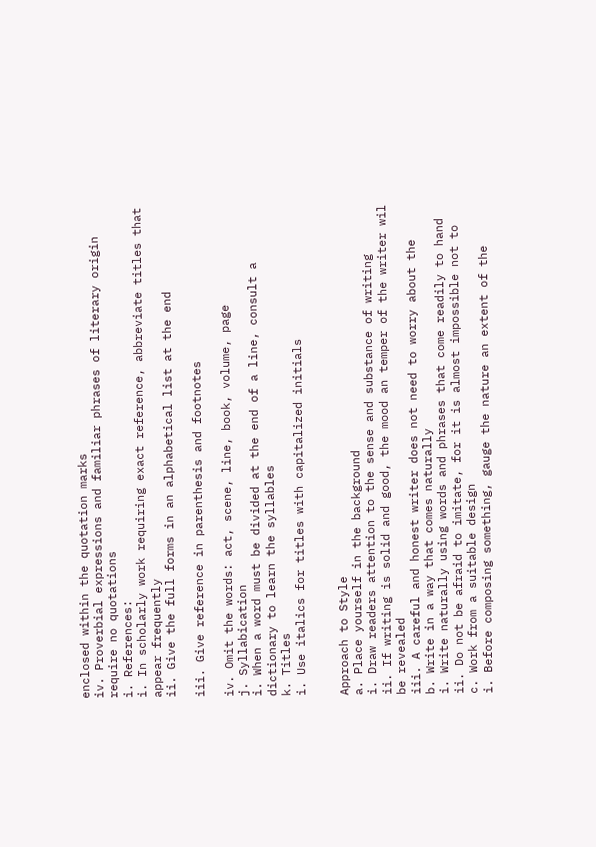enclosed within the quotation marks
iv. Proverbial expressions and familiar phrases of literary origin
require no quotations
i. References:
i. In scholarly work requiring exact reference, abbreviate titles that
appear frequently
ii. Give the full forms in an alphabetical list at the end

iii. Give reference in parenthesis and footnotes

iv. Omit the words: act, scene, line, book, volume, page
j. Syllabication
i. When a word must be divided at the end of a line, consult a
dictionary to learn the syllables
k. Titles
i. Use italics for titles with capitalized initials


Approach to Style
a. Place yourself in the background
i. Draw readers attention to the sense and substance of writing
ii. If writing is solid and good, the mood an temper of the writer wil
be revealed
iii. A careful and honest writer does not need to worry about the
b. Write in a way that comes naturally
i. Write naturally using words and phrases that come readily to hand
ii. Do not be afraid to imitate, for it is almost impossible not to
c. Work from a suitable design
i. Before composing something, gauge the nature an extent of the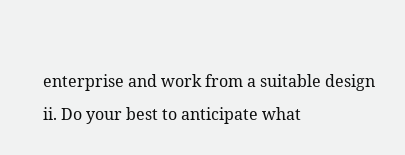enterprise and work from a suitable design
ii. Do your best to anticipate what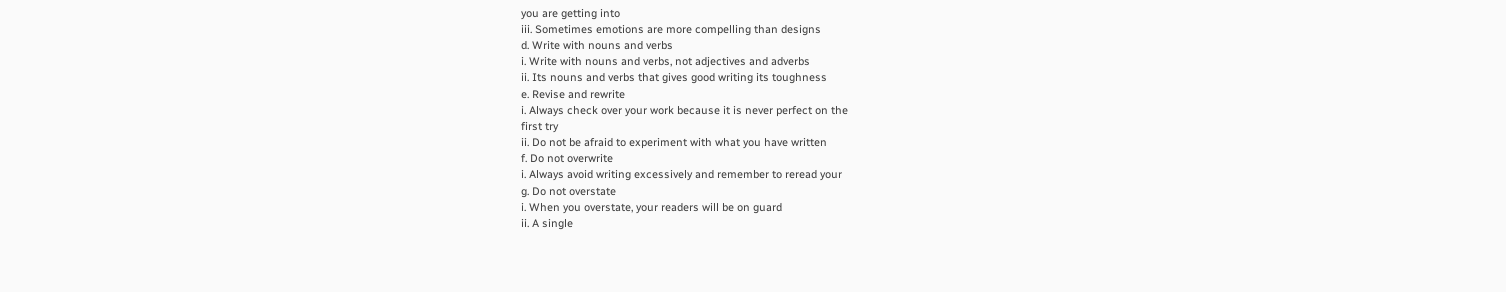you are getting into
iii. Sometimes emotions are more compelling than designs
d. Write with nouns and verbs
i. Write with nouns and verbs, not adjectives and adverbs
ii. Its nouns and verbs that gives good writing its toughness
e. Revise and rewrite
i. Always check over your work because it is never perfect on the
first try
ii. Do not be afraid to experiment with what you have written
f. Do not overwrite
i. Always avoid writing excessively and remember to reread your
g. Do not overstate
i. When you overstate, your readers will be on guard
ii. A single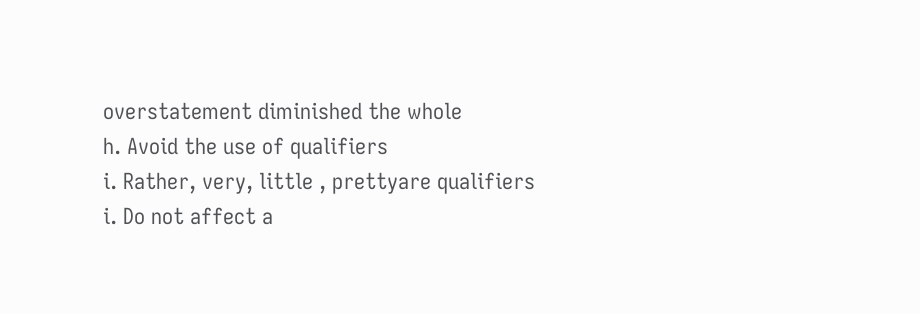overstatement diminished the whole
h. Avoid the use of qualifiers
i. Rather, very, little , prettyare qualifiers
i. Do not affect a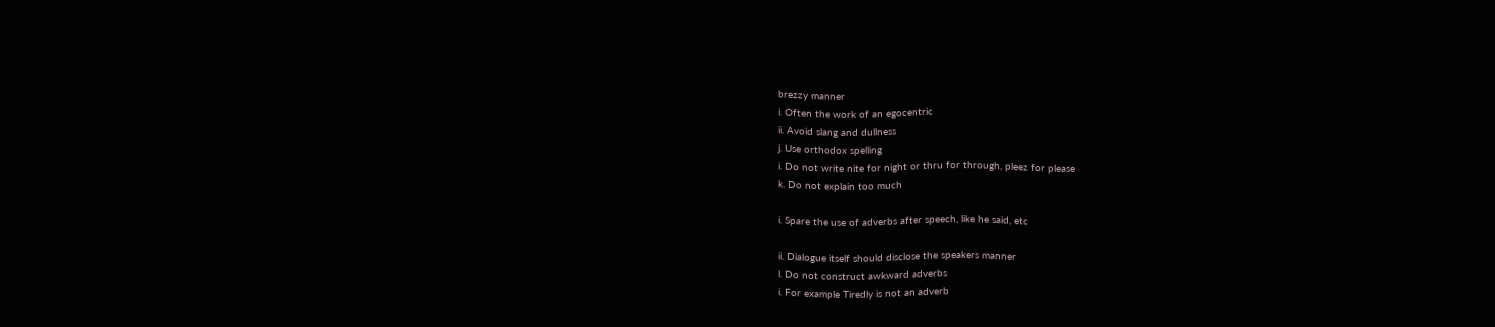brezzy manner
i. Often the work of an egocentric
ii. Avoid slang and dullness
j. Use orthodox spelling
i. Do not write nite for night or thru for through, pleez for please
k. Do not explain too much

i. Spare the use of adverbs after speech, like he said, etc

ii. Dialogue itself should disclose the speakers manner
l. Do not construct awkward adverbs
i. For example Tiredly is not an adverb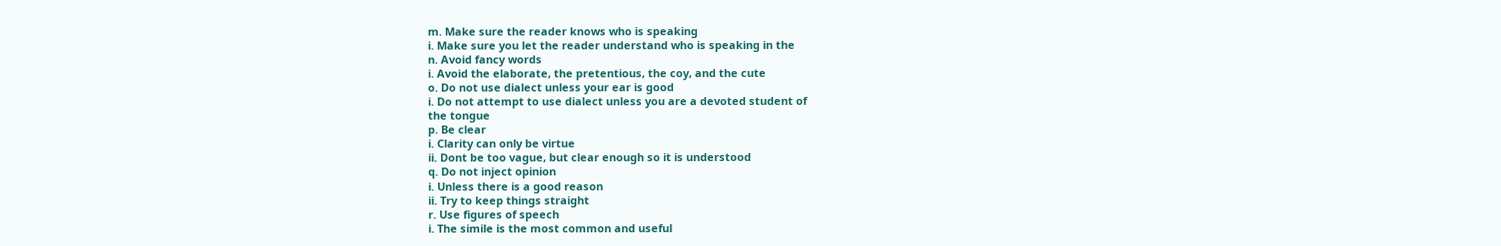m. Make sure the reader knows who is speaking
i. Make sure you let the reader understand who is speaking in the
n. Avoid fancy words
i. Avoid the elaborate, the pretentious, the coy, and the cute
o. Do not use dialect unless your ear is good
i. Do not attempt to use dialect unless you are a devoted student of
the tongue
p. Be clear
i. Clarity can only be virtue
ii. Dont be too vague, but clear enough so it is understood
q. Do not inject opinion
i. Unless there is a good reason
ii. Try to keep things straight
r. Use figures of speech
i. The simile is the most common and useful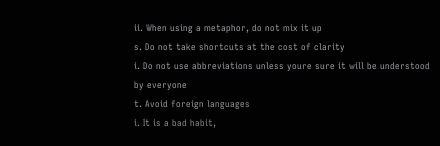ii. When using a metaphor, do not mix it up
s. Do not take shortcuts at the cost of clarity
i. Do not use abbreviations unless youre sure it will be understood
by everyone
t. Avoid foreign languages
i. It is a bad habit,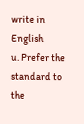write in English
u. Prefer the standard to the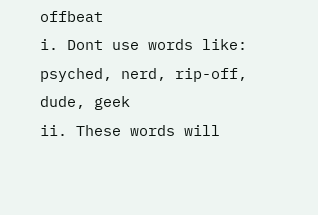offbeat
i. Dont use words like: psyched, nerd, rip-off, dude, geek
ii. These words will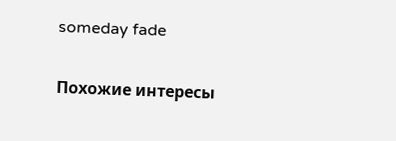someday fade

Похожие интересы